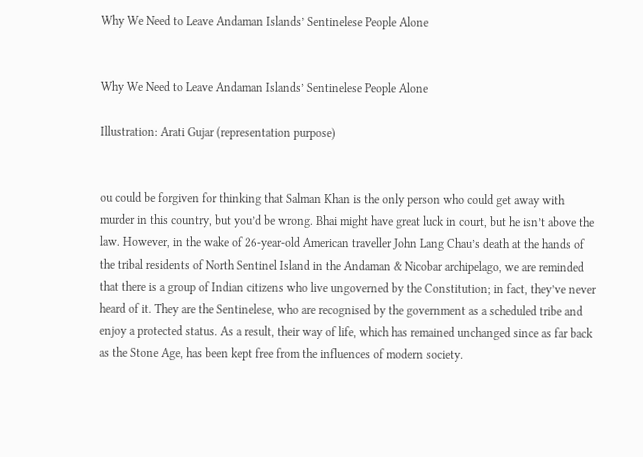Why We Need to Leave Andaman Islands’ Sentinelese People Alone


Why We Need to Leave Andaman Islands’ Sentinelese People Alone

Illustration: Arati Gujar (representation purpose)


ou could be forgiven for thinking that Salman Khan is the only person who could get away with murder in this country, but you’d be wrong. Bhai might have great luck in court, but he isn’t above the law. However, in the wake of 26-year-old American traveller John Lang Chau’s death at the hands of the tribal residents of North Sentinel Island in the Andaman & Nicobar archipelago, we are reminded that there is a group of Indian citizens who live ungoverned by the Constitution; in fact, they’ve never heard of it. They are the Sentinelese, who are recognised by the government as a scheduled tribe and enjoy a protected status. As a result, their way of life, which has remained unchanged since as far back as the Stone Age, has been kept free from the influences of modern society.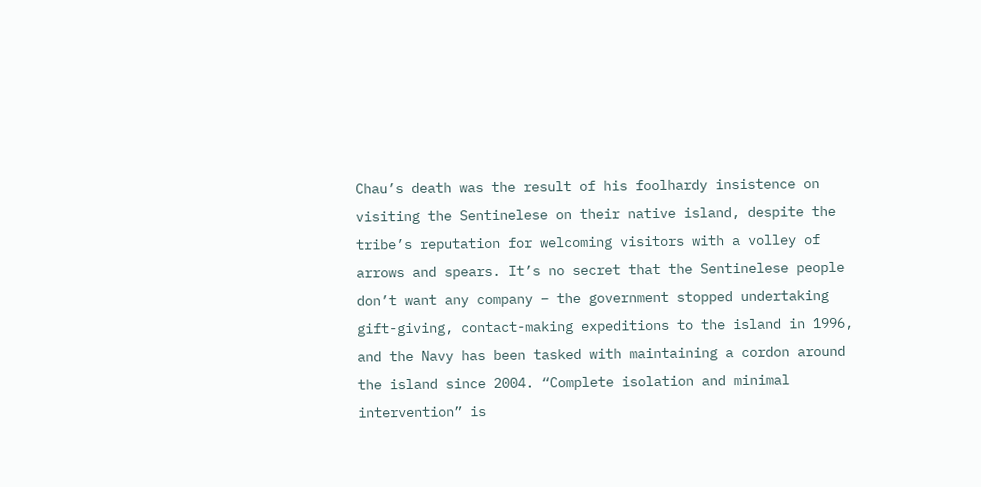Chau’s death was the result of his foolhardy insistence on visiting the Sentinelese on their native island, despite the tribe’s reputation for welcoming visitors with a volley of arrows and spears. It’s no secret that the Sentinelese people don’t want any company – the government stopped undertaking gift-giving, contact-making expeditions to the island in 1996, and the Navy has been tasked with maintaining a cordon around the island since 2004. “Complete isolation and minimal intervention” is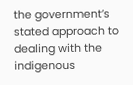the government’s stated approach to dealing with the indigenous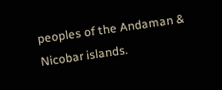peoples of the Andaman & Nicobar islands.